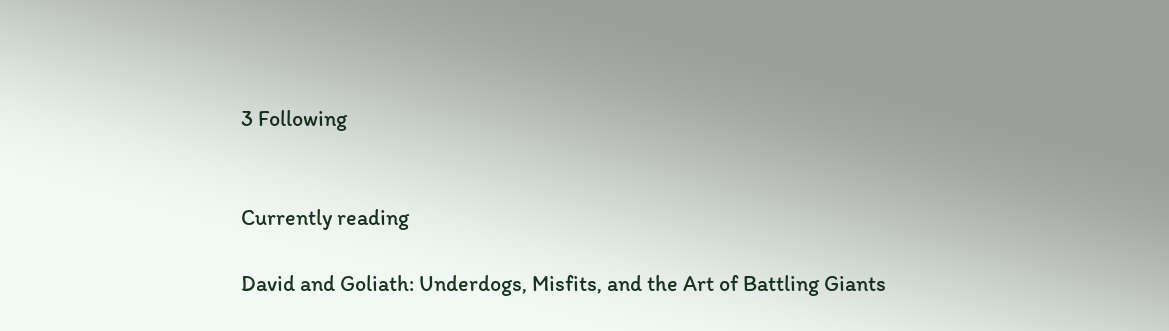3 Following


Currently reading

David and Goliath: Underdogs, Misfits, and the Art of Battling Giants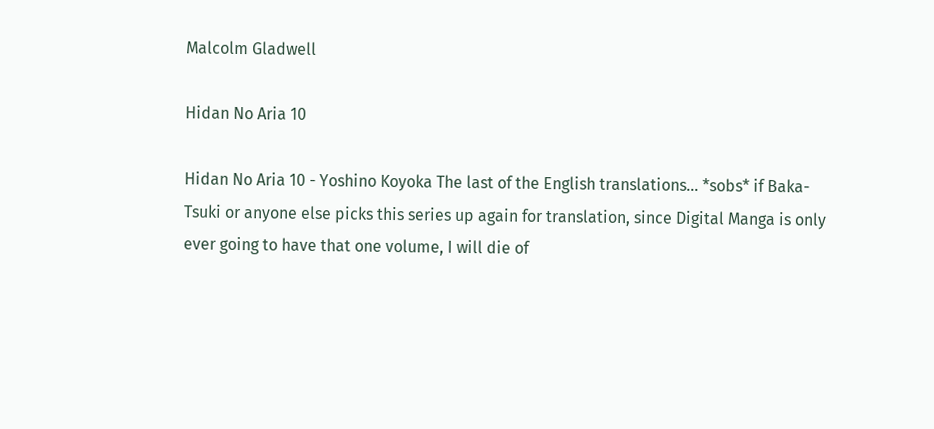Malcolm Gladwell

Hidan No Aria 10

Hidan No Aria 10 - Yoshino Koyoka The last of the English translations... *sobs* if Baka-Tsuki or anyone else picks this series up again for translation, since Digital Manga is only ever going to have that one volume, I will die of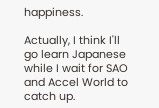happiness.

Actually, I think I'll go learn Japanese while I wait for SAO and Accel World to catch up.